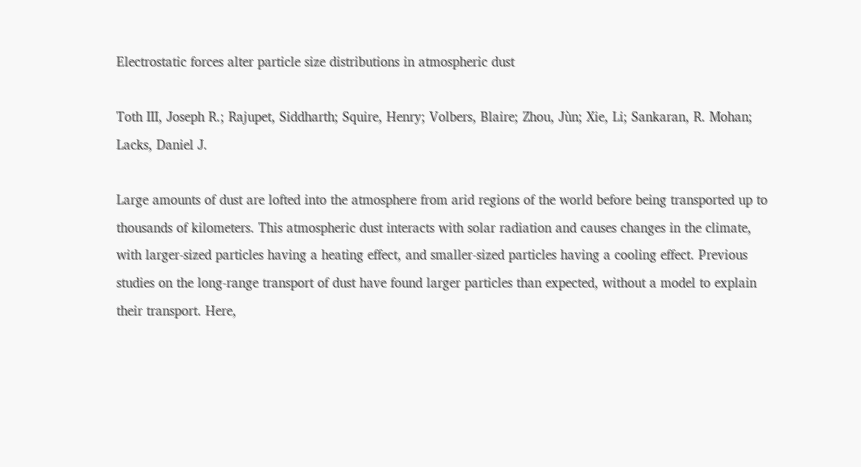Electrostatic forces alter particle size distributions in atmospheric dust

Toth III, Joseph R.; Rajupet, Siddharth; Squire, Henry; Volbers, Blaire; Zhou, Jùn; Xie, Li; Sankaran, R. Mohan; Lacks, Daniel J.

Large amounts of dust are lofted into the atmosphere from arid regions of the world before being transported up to thousands of kilometers. This atmospheric dust interacts with solar radiation and causes changes in the climate, with larger-sized particles having a heating effect, and smaller-sized particles having a cooling effect. Previous studies on the long-range transport of dust have found larger particles than expected, without a model to explain their transport. Here,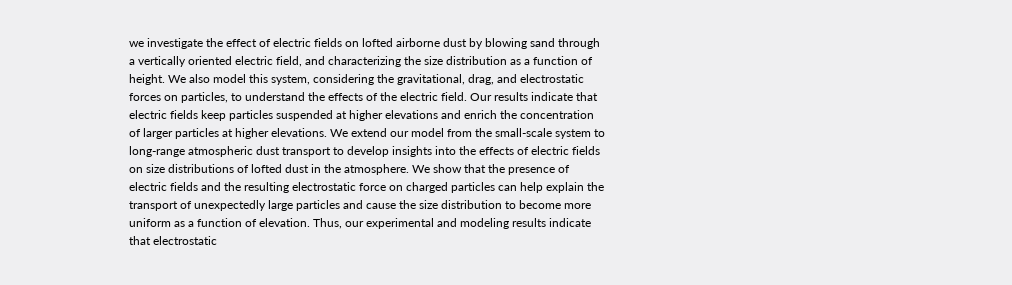we investigate the effect of electric fields on lofted airborne dust by blowing sand through a vertically oriented electric field, and characterizing the size distribution as a function of height. We also model this system, considering the gravitational, drag, and electrostatic forces on particles, to understand the effects of the electric field. Our results indicate that electric fields keep particles suspended at higher elevations and enrich the concentration of larger particles at higher elevations. We extend our model from the small-scale system to long-range atmospheric dust transport to develop insights into the effects of electric fields on size distributions of lofted dust in the atmosphere. We show that the presence of electric fields and the resulting electrostatic force on charged particles can help explain the transport of unexpectedly large particles and cause the size distribution to become more uniform as a function of elevation. Thus, our experimental and modeling results indicate that electrostatic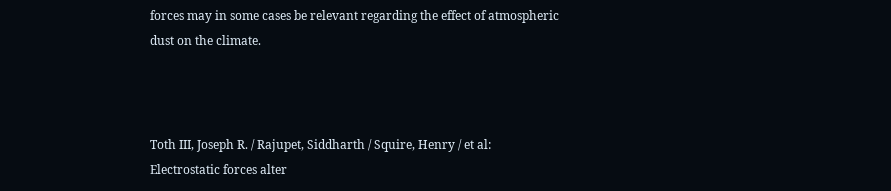forces may in some cases be relevant regarding the effect of atmospheric dust on the climate.



Toth III, Joseph R. / Rajupet, Siddharth / Squire, Henry / et al: Electrostatic forces alter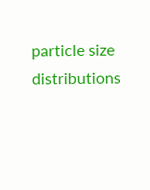particle size distributions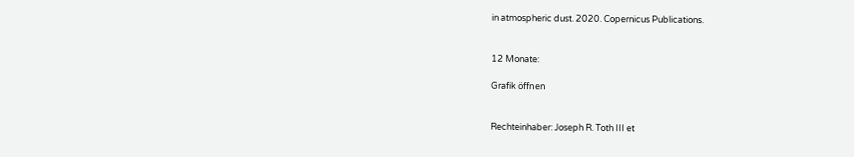in atmospheric dust. 2020. Copernicus Publications.


12 Monate:

Grafik öffnen


Rechteinhaber: Joseph R. Toth III et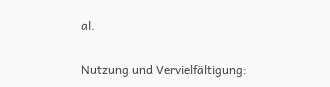al.

Nutzung und Vervielfältigung: